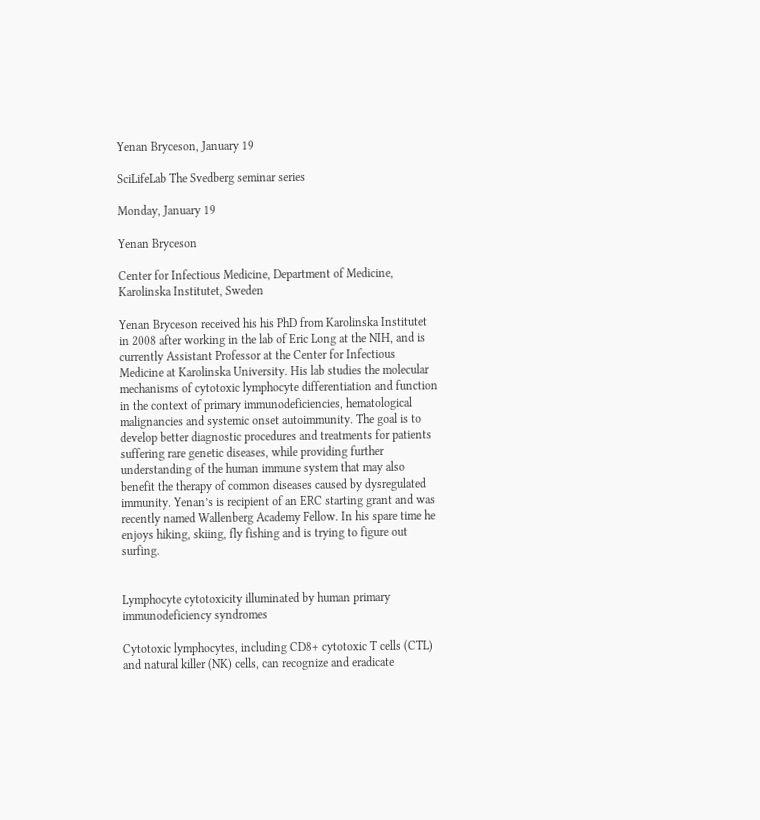Yenan Bryceson, January 19

SciLifeLab The Svedberg seminar series

Monday, January 19

Yenan Bryceson

Center for Infectious Medicine, Department of Medicine, Karolinska Institutet, Sweden

Yenan Bryceson received his his PhD from Karolinska Institutet in 2008 after working in the lab of Eric Long at the NIH, and is currently Assistant Professor at the Center for Infectious Medicine at Karolinska University. His lab studies the molecular mechanisms of cytotoxic lymphocyte differentiation and function in the context of primary immunodeficiencies, hematological malignancies and systemic onset autoimmunity. The goal is to develop better diagnostic procedures and treatments for patients suffering rare genetic diseases, while providing further understanding of the human immune system that may also benefit the therapy of common diseases caused by dysregulated immunity. Yenan’s is recipient of an ERC starting grant and was recently named Wallenberg Academy Fellow. In his spare time he enjoys hiking, skiing, fly fishing and is trying to figure out surfing.


Lymphocyte cytotoxicity illuminated by human primary immunodeficiency syndromes

Cytotoxic lymphocytes, including CD8+ cytotoxic T cells (CTL) and natural killer (NK) cells, can recognize and eradicate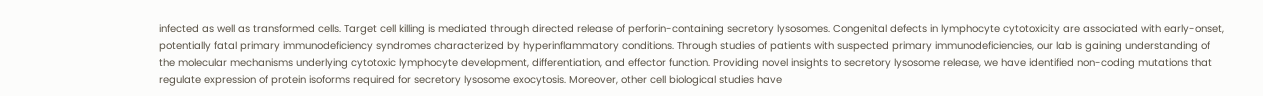infected as well as transformed cells. Target cell killing is mediated through directed release of perforin-containing secretory lysosomes. Congenital defects in lymphocyte cytotoxicity are associated with early-onset, potentially fatal primary immunodeficiency syndromes characterized by hyperinflammatory conditions. Through studies of patients with suspected primary immunodeficiencies, our lab is gaining understanding of the molecular mechanisms underlying cytotoxic lymphocyte development, differentiation, and effector function. Providing novel insights to secretory lysosome release, we have identified non-coding mutations that regulate expression of protein isoforms required for secretory lysosome exocytosis. Moreover, other cell biological studies have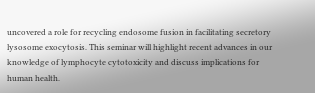uncovered a role for recycling endosome fusion in facilitating secretory lysosome exocytosis. This seminar will highlight recent advances in our knowledge of lymphocyte cytotoxicity and discuss implications for human health.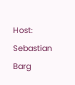Host: Sebastian Barg